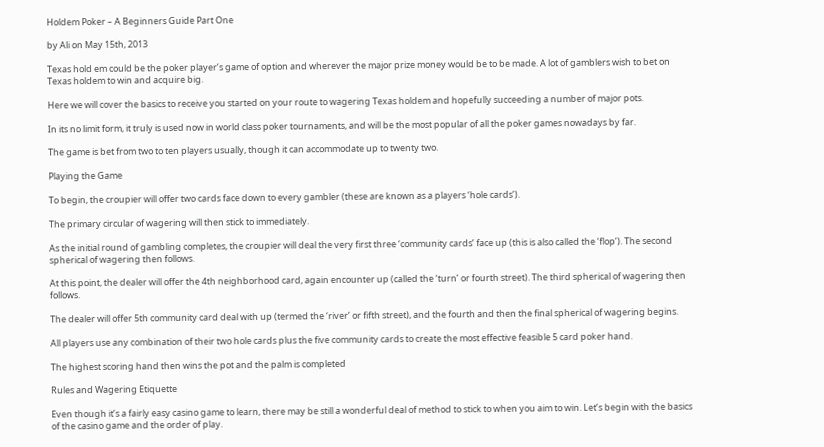Holdem Poker – A Beginners Guide Part One

by Ali on May 15th, 2013

Texas hold em could be the poker player’s game of option and wherever the major prize money would be to be made. A lot of gamblers wish to bet on Texas holdem to win and acquire big.

Here we will cover the basics to receive you started on your route to wagering Texas holdem and hopefully succeeding a number of major pots.

In its no limit form, it truly is used now in world class poker tournaments, and will be the most popular of all the poker games nowadays by far.

The game is bet from two to ten players usually, though it can accommodate up to twenty two.

Playing the Game

To begin, the croupier will offer two cards face down to every gambler (these are known as a players ‘hole cards’).

The primary circular of wagering will then stick to immediately.

As the initial round of gambling completes, the croupier will deal the very first three ‘community cards’ face up (this is also called the ‘flop’). The second spherical of wagering then follows.

At this point, the dealer will offer the 4th neighborhood card, again encounter up (called the ‘turn’ or fourth street). The third spherical of wagering then follows.

The dealer will offer 5th community card deal with up (termed the ‘river’ or fifth street), and the fourth and then the final spherical of wagering begins.

All players use any combination of their two hole cards plus the five community cards to create the most effective feasible 5 card poker hand.

The highest scoring hand then wins the pot and the palm is completed

Rules and Wagering Etiquette

Even though it’s a fairly easy casino game to learn, there may be still a wonderful deal of method to stick to when you aim to win. Let’s begin with the basics of the casino game and the order of play.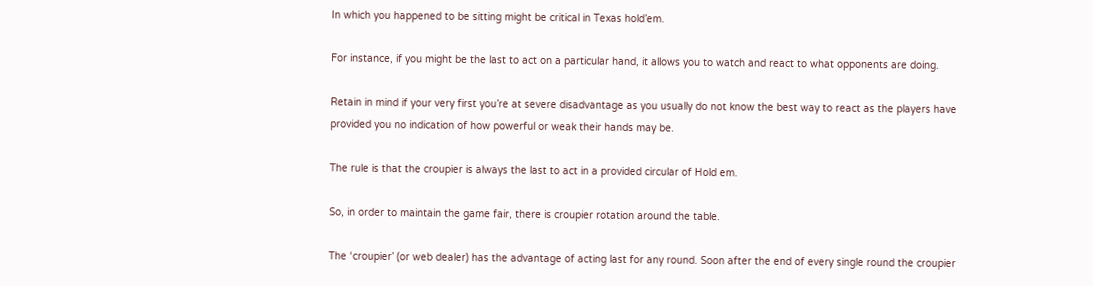In which you happened to be sitting might be critical in Texas hold’em.

For instance, if you might be the last to act on a particular hand, it allows you to watch and react to what opponents are doing.

Retain in mind if your very first you’re at severe disadvantage as you usually do not know the best way to react as the players have provided you no indication of how powerful or weak their hands may be.

The rule is that the croupier is always the last to act in a provided circular of Hold em.

So, in order to maintain the game fair, there is croupier rotation around the table.

The ‘croupier’ (or web dealer) has the advantage of acting last for any round. Soon after the end of every single round the croupier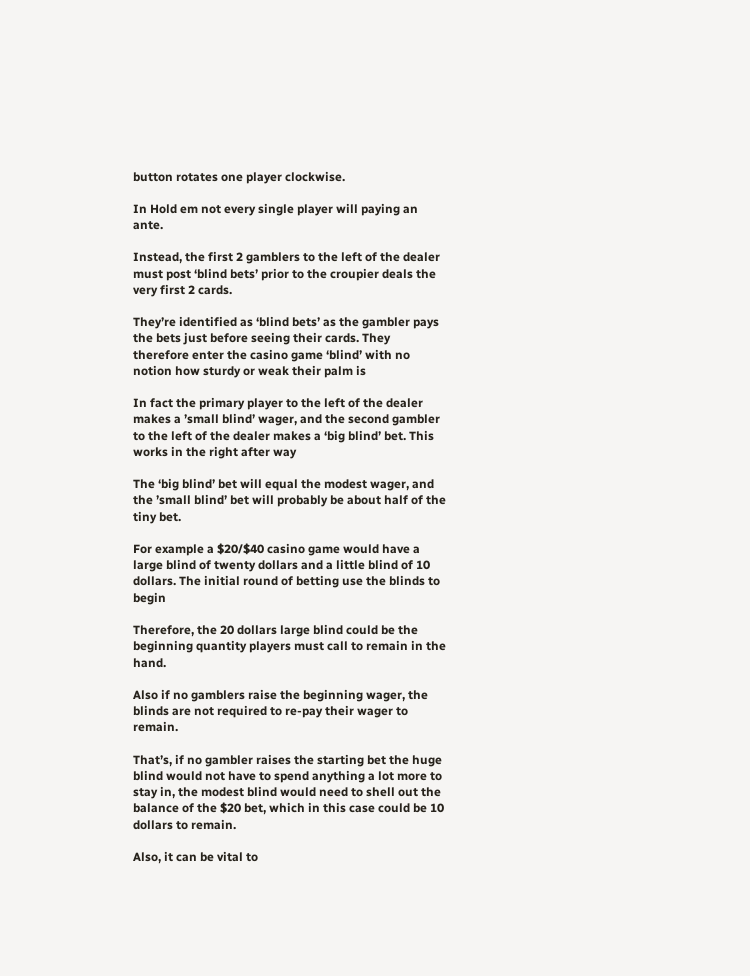button rotates one player clockwise.

In Hold em not every single player will paying an ante.

Instead, the first 2 gamblers to the left of the dealer must post ‘blind bets’ prior to the croupier deals the very first 2 cards.

They’re identified as ‘blind bets’ as the gambler pays the bets just before seeing their cards. They therefore enter the casino game ‘blind’ with no notion how sturdy or weak their palm is

In fact the primary player to the left of the dealer makes a ’small blind’ wager, and the second gambler to the left of the dealer makes a ‘big blind’ bet. This works in the right after way

The ‘big blind’ bet will equal the modest wager, and the ’small blind’ bet will probably be about half of the tiny bet.

For example a $20/$40 casino game would have a large blind of twenty dollars and a little blind of 10 dollars. The initial round of betting use the blinds to begin

Therefore, the 20 dollars large blind could be the beginning quantity players must call to remain in the hand.

Also if no gamblers raise the beginning wager, the blinds are not required to re-pay their wager to remain.

That’s, if no gambler raises the starting bet the huge blind would not have to spend anything a lot more to stay in, the modest blind would need to shell out the balance of the $20 bet, which in this case could be 10 dollars to remain.

Also, it can be vital to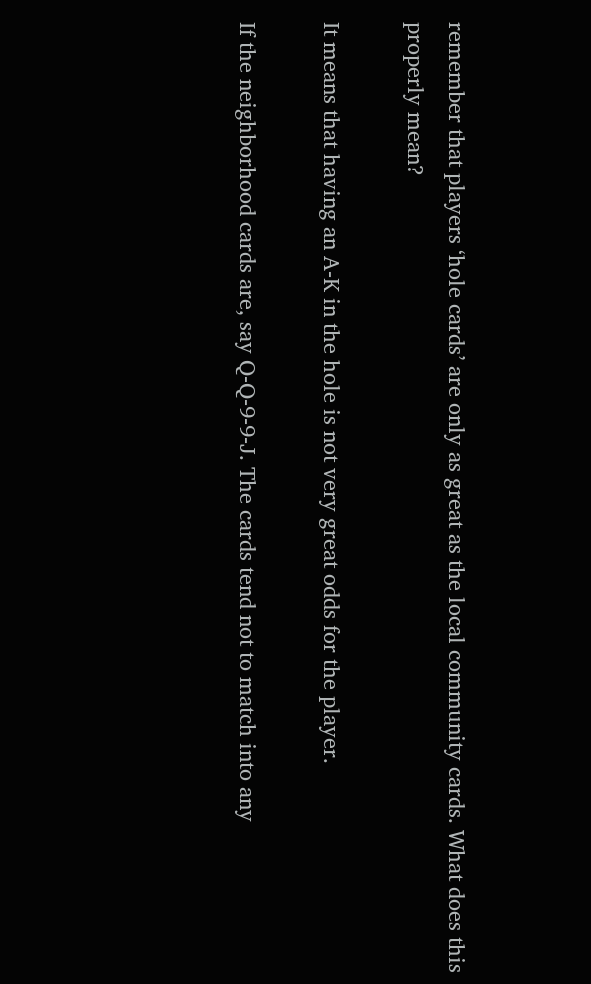remember that players ‘hole cards’ are only as great as the local community cards. What does this properly mean?

It means that having an A-K in the hole is not very great odds for the player.

If the neighborhood cards are, say Q-Q-9-9-J. The cards tend not to match into any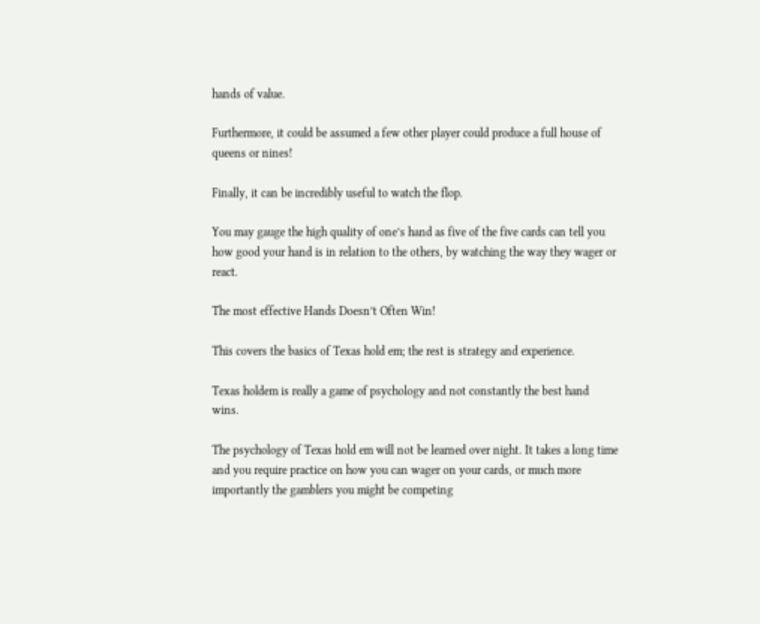hands of value.

Furthermore, it could be assumed a few other player could produce a full house of queens or nines!

Finally, it can be incredibly useful to watch the flop.

You may gauge the high quality of one’s hand as five of the five cards can tell you how good your hand is in relation to the others, by watching the way they wager or react.

The most effective Hands Doesn’t Often Win!

This covers the basics of Texas hold em; the rest is strategy and experience.

Texas holdem is really a game of psychology and not constantly the best hand wins.

The psychology of Texas hold em will not be learned over night. It takes a long time and you require practice on how you can wager on your cards, or much more importantly the gamblers you might be competing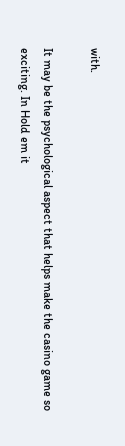with.

It may be the psychological aspect that helps make the casino game so exciting. In Hold em it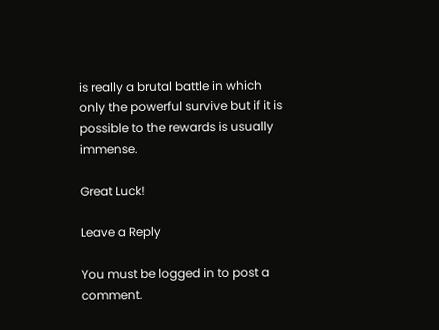is really a brutal battle in which only the powerful survive but if it is possible to the rewards is usually immense.

Great Luck!

Leave a Reply

You must be logged in to post a comment.